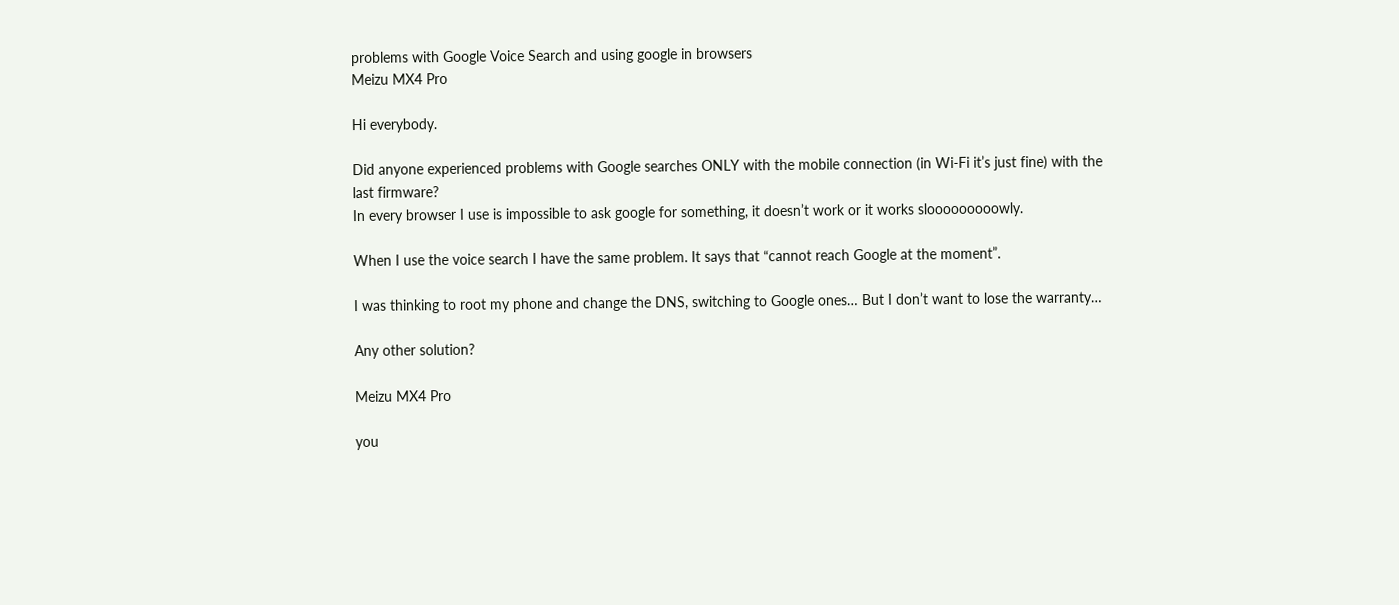problems with Google Voice Search and using google in browsers
Meizu MX4 Pro

Hi everybody.

Did anyone experienced problems with Google searches ONLY with the mobile connection (in Wi-Fi it’s just fine) with the last firmware?
In every browser I use is impossible to ask google for something, it doesn’t work or it works slooooooooowly.

When I use the voice search I have the same problem. It says that “cannot reach Google at the moment”.

I was thinking to root my phone and change the DNS, switching to Google ones… But I don’t want to lose the warranty…

Any other solution?

Meizu MX4 Pro

you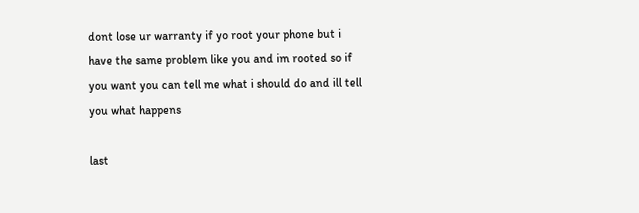dont lose ur warranty if yo root your phone but i have the same problem like you and im rooted so if you want you can tell me what i should do and ill tell you what happens

last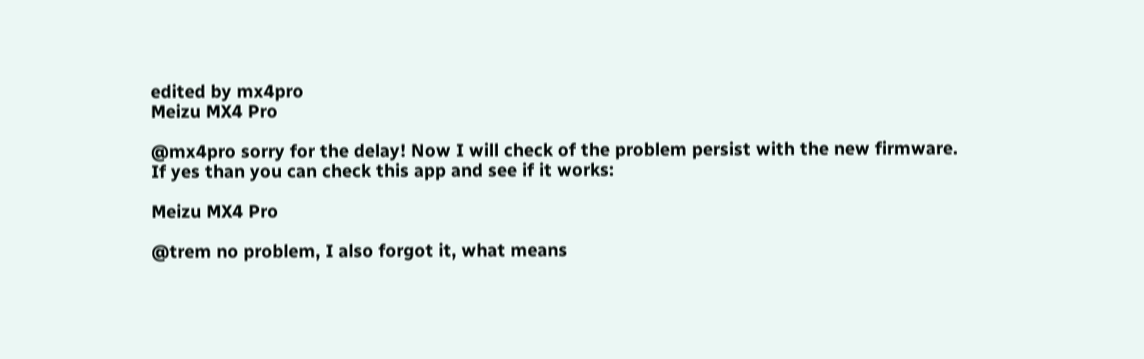edited by mx4pro
Meizu MX4 Pro

@mx4pro sorry for the delay! Now I will check of the problem persist with the new firmware.
If yes than you can check this app and see if it works:

Meizu MX4 Pro

@trem no problem, I also forgot it, what means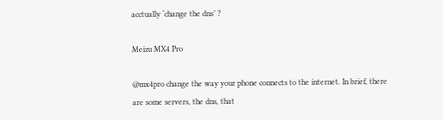acctually ‘change the dns’ ?

Meizu MX4 Pro

@mx4pro change the way your phone connects to the internet. In brief, there are some servers, the dns, that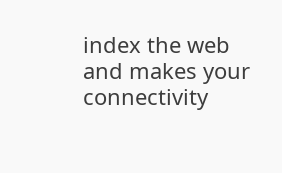index the web and makes your connectivity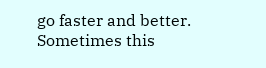go faster and better. Sometimes this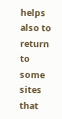helps also to return to some sites that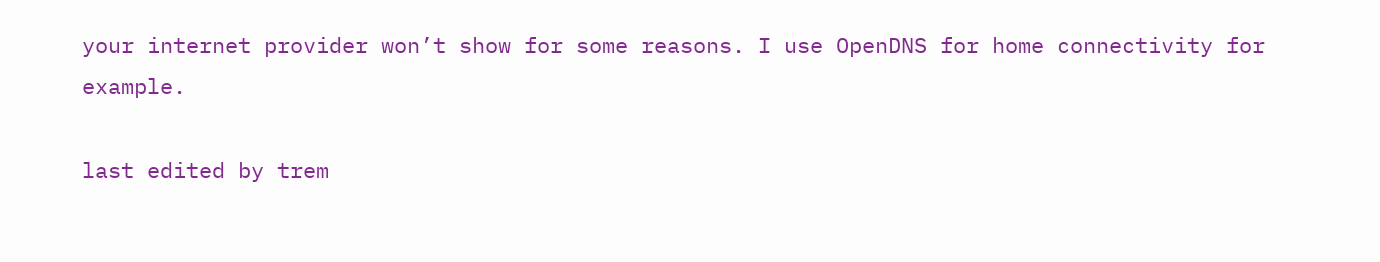your internet provider won’t show for some reasons. I use OpenDNS for home connectivity for example.

last edited by trem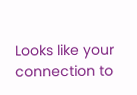Looks like your connection to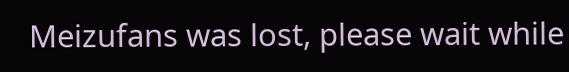Meizufans was lost, please wait while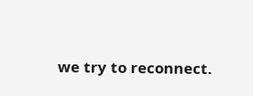we try to reconnect.